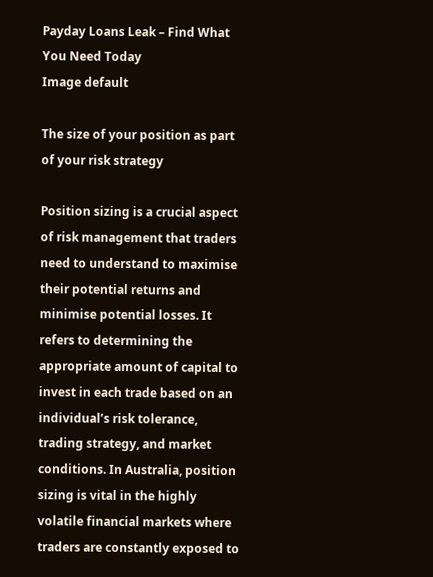Payday Loans Leak – Find What You Need Today
Image default

The size of your position as part of your risk strategy

Position sizing is a crucial aspect of risk management that traders need to understand to maximise their potential returns and minimise potential losses. It refers to determining the appropriate amount of capital to invest in each trade based on an individual’s risk tolerance, trading strategy, and market conditions. In Australia, position sizing is vital in the highly volatile financial markets where traders are constantly exposed to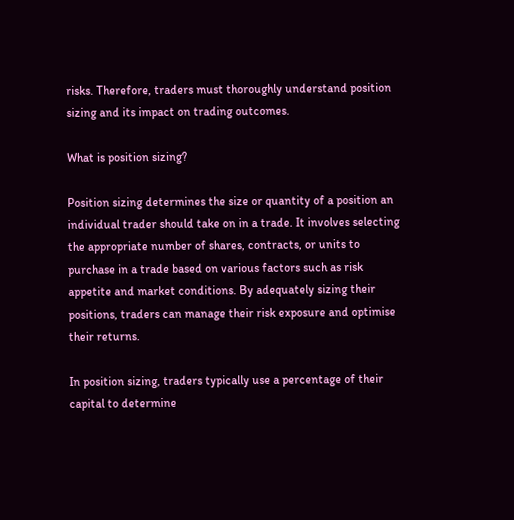risks. Therefore, traders must thoroughly understand position sizing and its impact on trading outcomes.

What is position sizing?

Position sizing determines the size or quantity of a position an individual trader should take on in a trade. It involves selecting the appropriate number of shares, contracts, or units to purchase in a trade based on various factors such as risk appetite and market conditions. By adequately sizing their positions, traders can manage their risk exposure and optimise their returns.

In position sizing, traders typically use a percentage of their capital to determine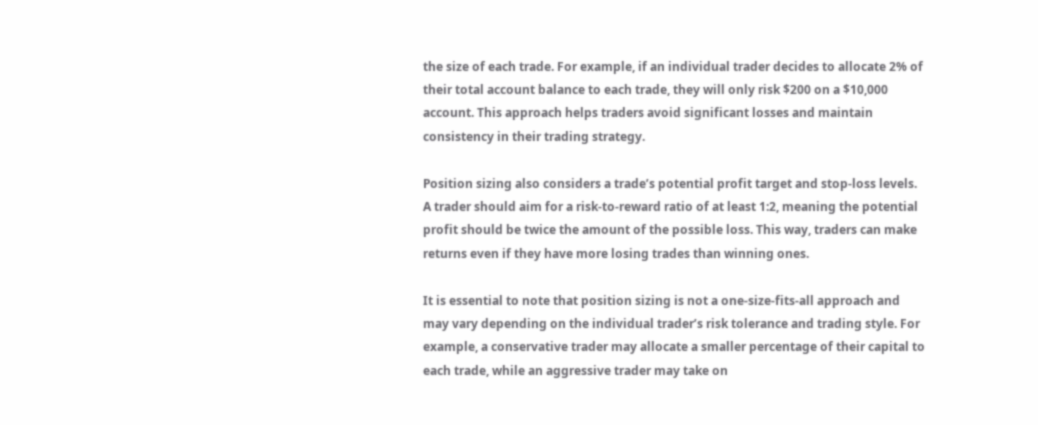the size of each trade. For example, if an individual trader decides to allocate 2% of their total account balance to each trade, they will only risk $200 on a $10,000 account. This approach helps traders avoid significant losses and maintain consistency in their trading strategy.

Position sizing also considers a trade’s potential profit target and stop-loss levels. A trader should aim for a risk-to-reward ratio of at least 1:2, meaning the potential profit should be twice the amount of the possible loss. This way, traders can make returns even if they have more losing trades than winning ones.

It is essential to note that position sizing is not a one-size-fits-all approach and may vary depending on the individual trader’s risk tolerance and trading style. For example, a conservative trader may allocate a smaller percentage of their capital to each trade, while an aggressive trader may take on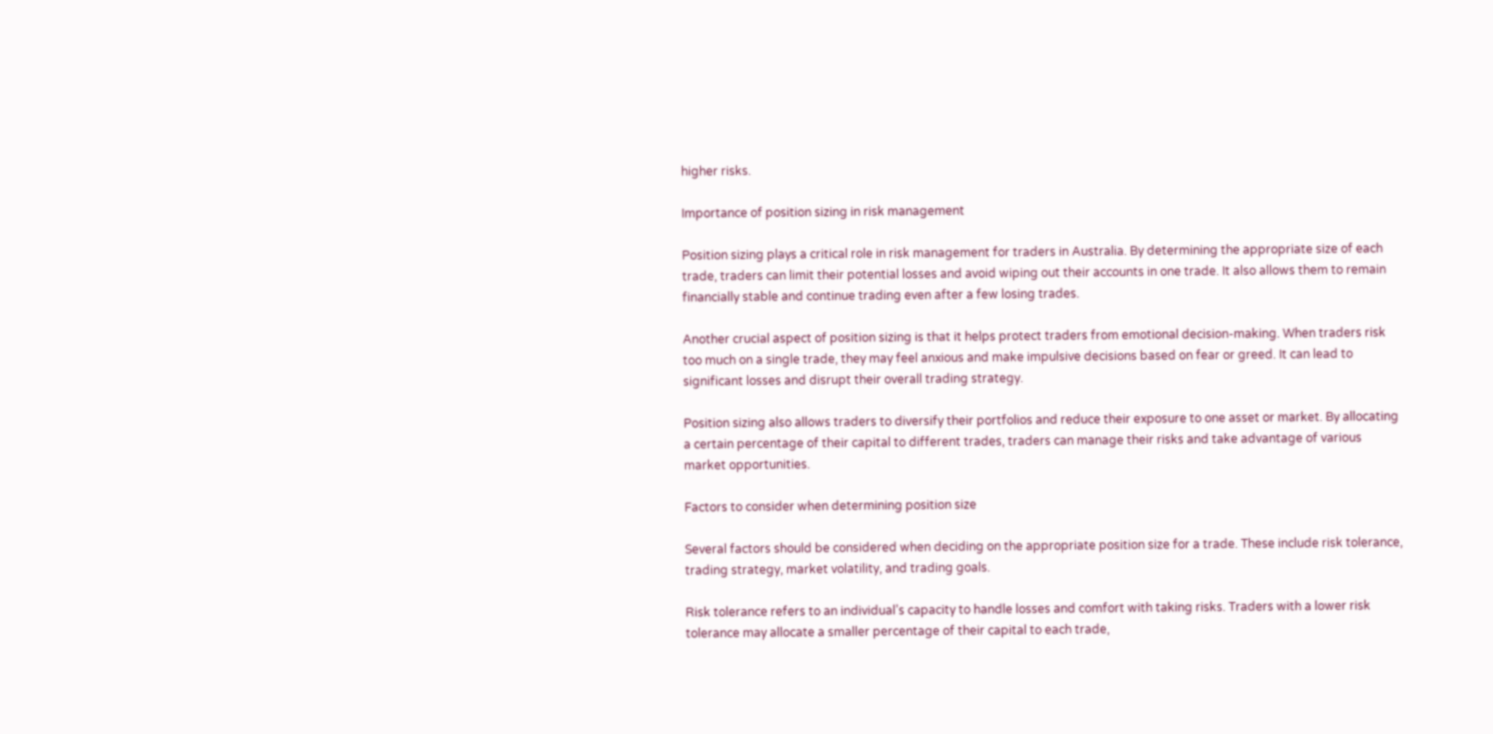higher risks.

Importance of position sizing in risk management

Position sizing plays a critical role in risk management for traders in Australia. By determining the appropriate size of each trade, traders can limit their potential losses and avoid wiping out their accounts in one trade. It also allows them to remain financially stable and continue trading even after a few losing trades.

Another crucial aspect of position sizing is that it helps protect traders from emotional decision-making. When traders risk too much on a single trade, they may feel anxious and make impulsive decisions based on fear or greed. It can lead to significant losses and disrupt their overall trading strategy.

Position sizing also allows traders to diversify their portfolios and reduce their exposure to one asset or market. By allocating a certain percentage of their capital to different trades, traders can manage their risks and take advantage of various market opportunities.

Factors to consider when determining position size

Several factors should be considered when deciding on the appropriate position size for a trade. These include risk tolerance, trading strategy, market volatility, and trading goals.

Risk tolerance refers to an individual’s capacity to handle losses and comfort with taking risks. Traders with a lower risk tolerance may allocate a smaller percentage of their capital to each trade,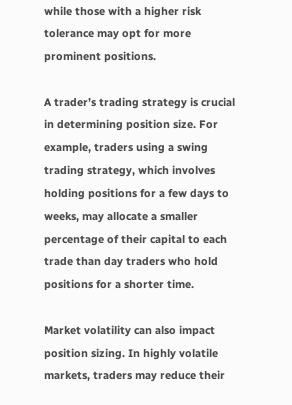while those with a higher risk tolerance may opt for more prominent positions.

A trader’s trading strategy is crucial in determining position size. For example, traders using a swing trading strategy, which involves holding positions for a few days to weeks, may allocate a smaller percentage of their capital to each trade than day traders who hold positions for a shorter time.

Market volatility can also impact position sizing. In highly volatile markets, traders may reduce their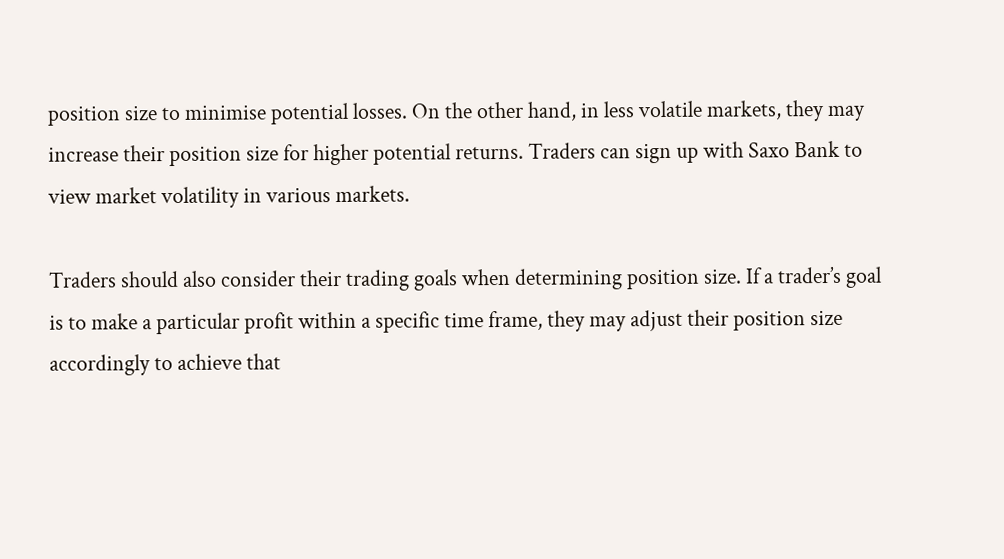position size to minimise potential losses. On the other hand, in less volatile markets, they may increase their position size for higher potential returns. Traders can sign up with Saxo Bank to view market volatility in various markets.

Traders should also consider their trading goals when determining position size. If a trader’s goal is to make a particular profit within a specific time frame, they may adjust their position size accordingly to achieve that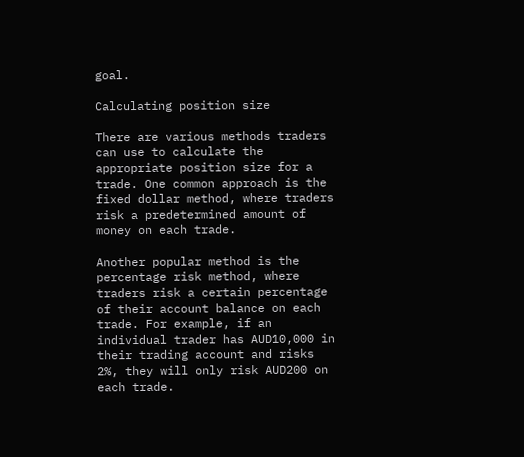goal.

Calculating position size

There are various methods traders can use to calculate the appropriate position size for a trade. One common approach is the fixed dollar method, where traders risk a predetermined amount of money on each trade.

Another popular method is the percentage risk method, where traders risk a certain percentage of their account balance on each trade. For example, if an individual trader has AUD10,000 in their trading account and risks 2%, they will only risk AUD200 on each trade.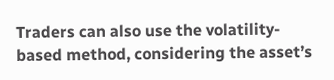Traders can also use the volatility-based method, considering the asset’s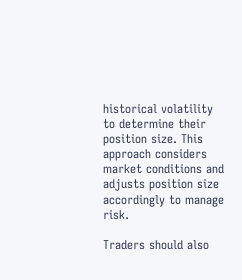historical volatility to determine their position size. This approach considers market conditions and adjusts position size accordingly to manage risk.

Traders should also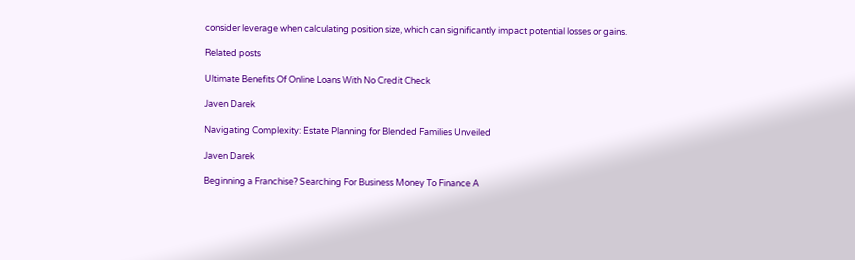consider leverage when calculating position size, which can significantly impact potential losses or gains.

Related posts

Ultimate Benefits Of Online Loans With No Credit Check

Javen Darek

Navigating Complexity: Estate Planning for Blended Families Unveiled

Javen Darek

Beginning a Franchise? Searching For Business Money To Finance A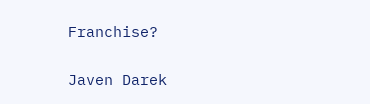Franchise?

Javen Darek